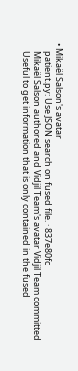• Mikaël Salson's avatar
    patient.py: Use JSON search on fused file. · 837e80fc
    Mikaël Salson authored and Vidjil Team's avatar Vidjil Team committed
    Useful to get information that is only contained in the fused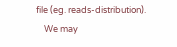file (eg. reads-distribution).
    We may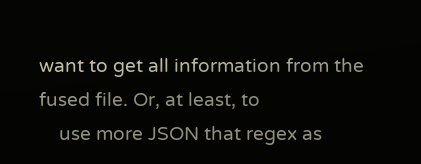want to get all information from the fused file. Or, at least, to
    use more JSON that regex as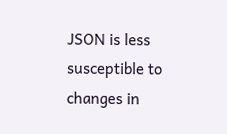JSON is less susceptible to changes in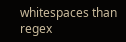whitespaces than regex